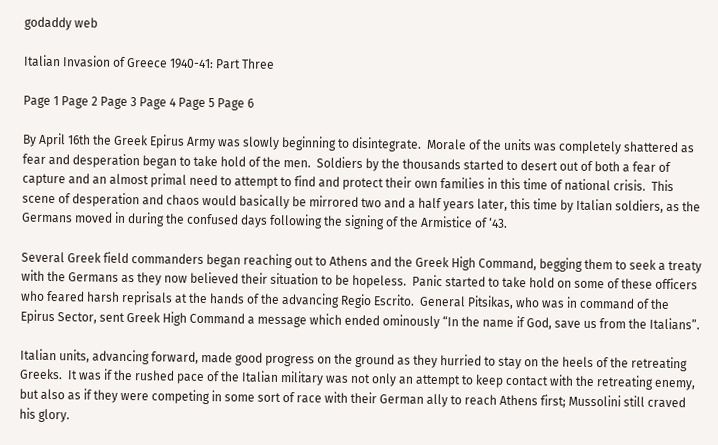godaddy web

Italian Invasion of Greece 1940-41: Part Three

Page 1 Page 2 Page 3 Page 4 Page 5 Page 6

By April 16th the Greek Epirus Army was slowly beginning to disintegrate.  Morale of the units was completely shattered as fear and desperation began to take hold of the men.  Soldiers by the thousands started to desert out of both a fear of capture and an almost primal need to attempt to find and protect their own families in this time of national crisis.  This scene of desperation and chaos would basically be mirrored two and a half years later, this time by Italian soldiers, as the Germans moved in during the confused days following the signing of the Armistice of ‘43.

Several Greek field commanders began reaching out to Athens and the Greek High Command, begging them to seek a treaty with the Germans as they now believed their situation to be hopeless.  Panic started to take hold on some of these officers who feared harsh reprisals at the hands of the advancing Regio Escrito.  General Pitsikas, who was in command of the Epirus Sector, sent Greek High Command a message which ended ominously “In the name if God, save us from the Italians”.

Italian units, advancing forward, made good progress on the ground as they hurried to stay on the heels of the retreating Greeks.  It was if the rushed pace of the Italian military was not only an attempt to keep contact with the retreating enemy, but also as if they were competing in some sort of race with their German ally to reach Athens first; Mussolini still craved his glory.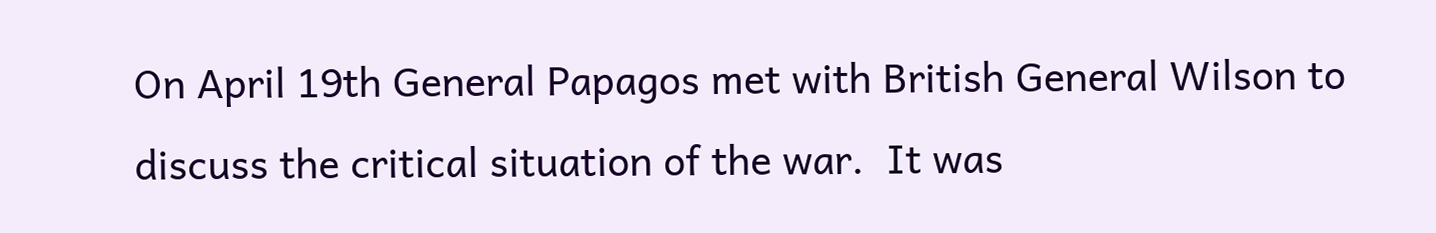On April 19th General Papagos met with British General Wilson to discuss the critical situation of the war.  It was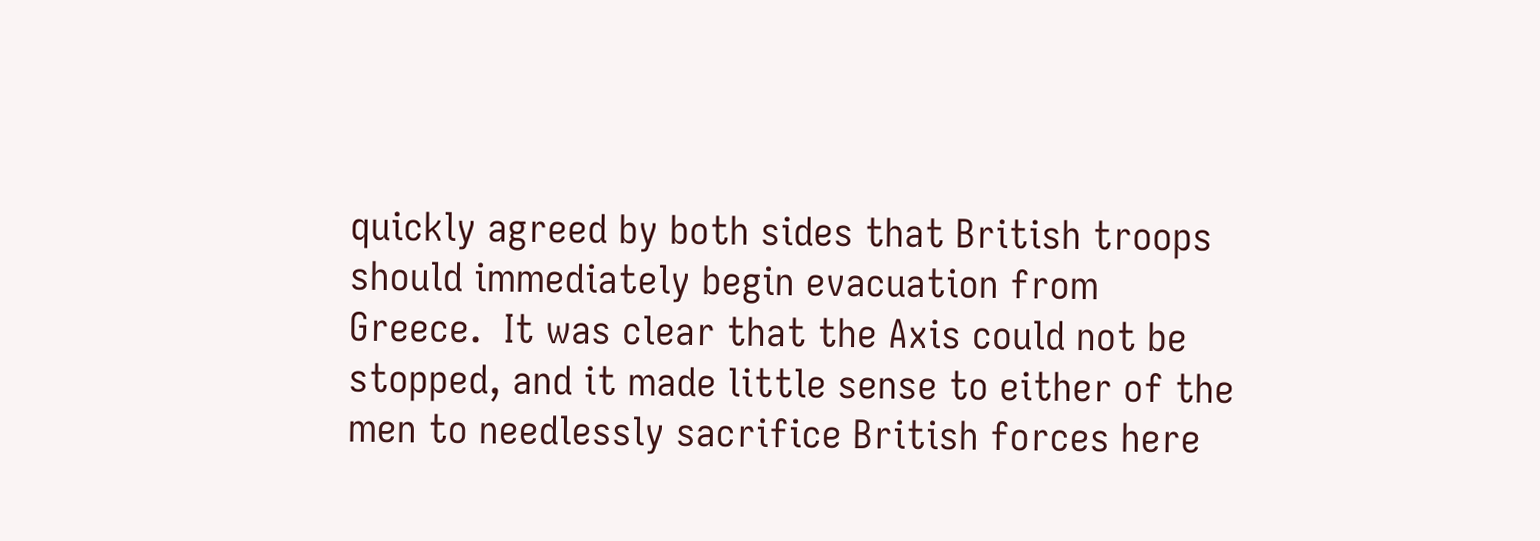quickly agreed by both sides that British troops should immediately begin evacuation from Greece.  It was clear that the Axis could not be stopped, and it made little sense to either of the men to needlessly sacrifice British forces here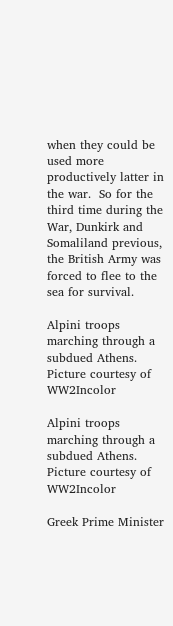when they could be used more productively latter in the war.  So for the third time during the War, Dunkirk and Somaliland previous, the British Army was forced to flee to the sea for survival.

Alpini troops marching through a subdued Athens.  Picture courtesy of WW2Incolor

Alpini troops marching through a subdued Athens. Picture courtesy of WW2Incolor

Greek Prime Minister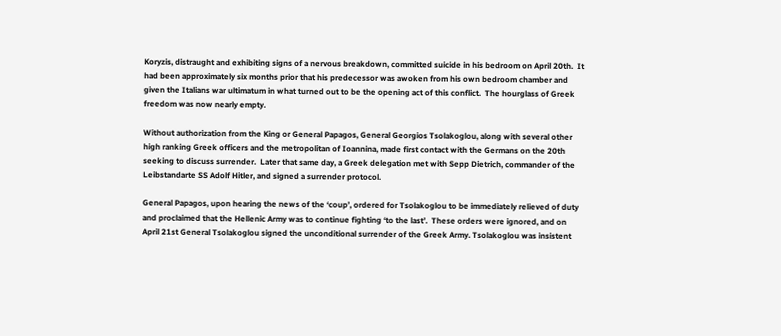Koryzis, distraught and exhibiting signs of a nervous breakdown, committed suicide in his bedroom on April 20th.  It had been approximately six months prior that his predecessor was awoken from his own bedroom chamber and given the Italians war ultimatum in what turned out to be the opening act of this conflict.  The hourglass of Greek freedom was now nearly empty.

Without authorization from the King or General Papagos, General Georgios Tsolakoglou, along with several other high ranking Greek officers and the metropolitan of Ioannina, made first contact with the Germans on the 20th seeking to discuss surrender.  Later that same day, a Greek delegation met with Sepp Dietrich, commander of the Leibstandarte SS Adolf Hitler, and signed a surrender protocol.

General Papagos, upon hearing the news of the ‘coup’, ordered for Tsolakoglou to be immediately relieved of duty and proclaimed that the Hellenic Army was to continue fighting ‘to the last’.  These orders were ignored, and on April 21st General Tsolakoglou signed the unconditional surrender of the Greek Army. Tsolakoglou was insistent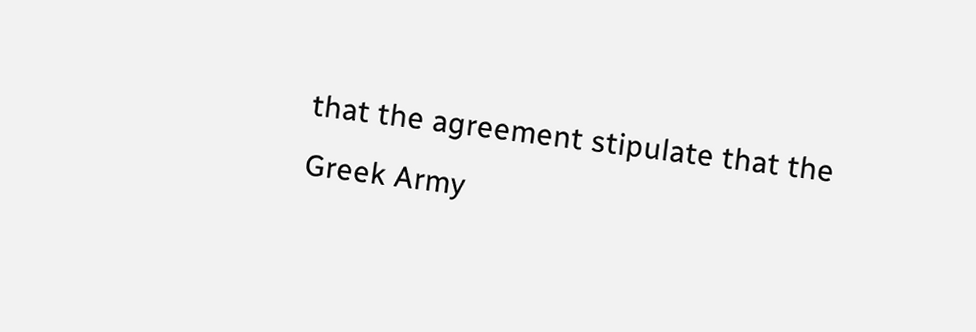that the agreement stipulate that the Greek Army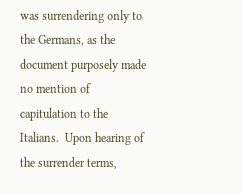was surrendering only to the Germans, as the document purposely made no mention of capitulation to the Italians.  Upon hearing of the surrender terms,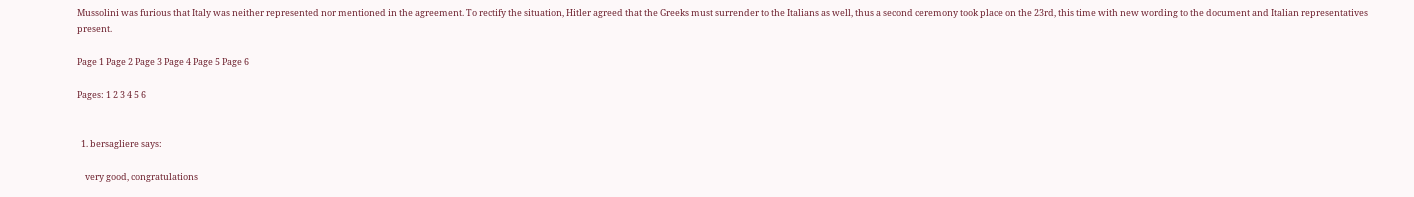Mussolini was furious that Italy was neither represented nor mentioned in the agreement. To rectify the situation, Hitler agreed that the Greeks must surrender to the Italians as well, thus a second ceremony took place on the 23rd, this time with new wording to the document and Italian representatives present.

Page 1 Page 2 Page 3 Page 4 Page 5 Page 6

Pages: 1 2 3 4 5 6


  1. bersagliere says:

    very good, congratulations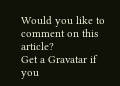Would you like to comment on this article?
Get a Gravatar if you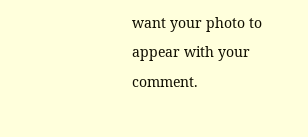want your photo to appear with your comment.